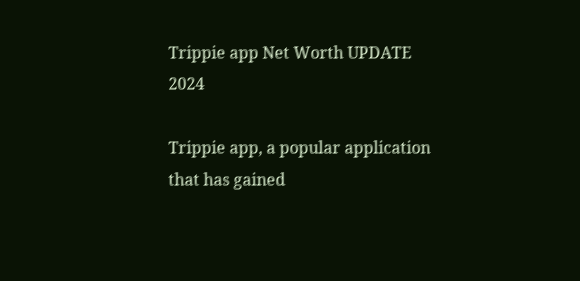Trippie app Net Worth UPDATE 2024

Trippie app, a popular application that has gained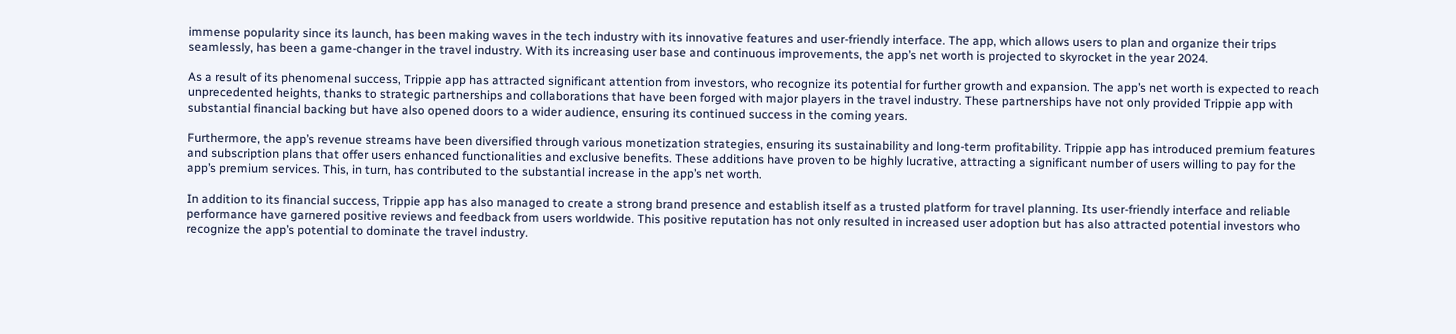immense popularity since its launch, has been making waves in the tech industry with its innovative features and user-friendly interface. The app, which allows users to plan and organize their trips seamlessly, has been a game-changer in the travel industry. With its increasing user base and continuous improvements, the app’s net worth is projected to skyrocket in the year 2024.

As a result of its phenomenal success, Trippie app has attracted significant attention from investors, who recognize its potential for further growth and expansion. The app’s net worth is expected to reach unprecedented heights, thanks to strategic partnerships and collaborations that have been forged with major players in the travel industry. These partnerships have not only provided Trippie app with substantial financial backing but have also opened doors to a wider audience, ensuring its continued success in the coming years.

Furthermore, the app’s revenue streams have been diversified through various monetization strategies, ensuring its sustainability and long-term profitability. Trippie app has introduced premium features and subscription plans that offer users enhanced functionalities and exclusive benefits. These additions have proven to be highly lucrative, attracting a significant number of users willing to pay for the app’s premium services. This, in turn, has contributed to the substantial increase in the app’s net worth.

In addition to its financial success, Trippie app has also managed to create a strong brand presence and establish itself as a trusted platform for travel planning. Its user-friendly interface and reliable performance have garnered positive reviews and feedback from users worldwide. This positive reputation has not only resulted in increased user adoption but has also attracted potential investors who recognize the app’s potential to dominate the travel industry.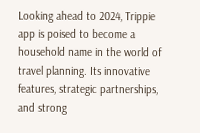Looking ahead to 2024, Trippie app is poised to become a household name in the world of travel planning. Its innovative features, strategic partnerships, and strong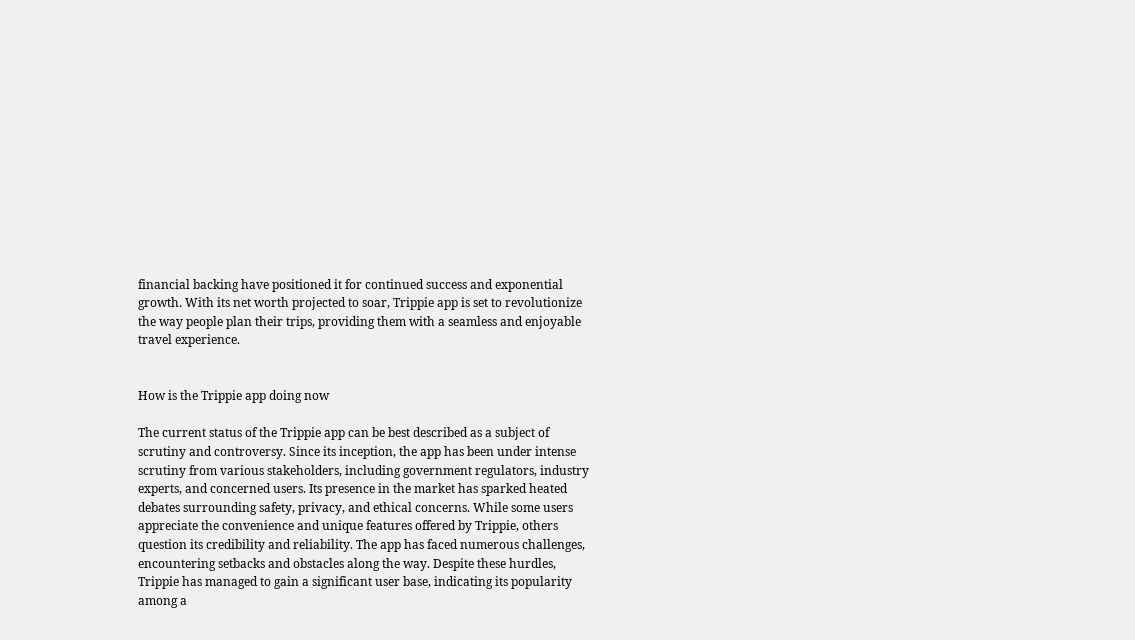financial backing have positioned it for continued success and exponential growth. With its net worth projected to soar, Trippie app is set to revolutionize the way people plan their trips, providing them with a seamless and enjoyable travel experience.


How is the Trippie app doing now

The current status of the Trippie app can be best described as a subject of scrutiny and controversy. Since its inception, the app has been under intense scrutiny from various stakeholders, including government regulators, industry experts, and concerned users. Its presence in the market has sparked heated debates surrounding safety, privacy, and ethical concerns. While some users appreciate the convenience and unique features offered by Trippie, others question its credibility and reliability. The app has faced numerous challenges, encountering setbacks and obstacles along the way. Despite these hurdles, Trippie has managed to gain a significant user base, indicating its popularity among a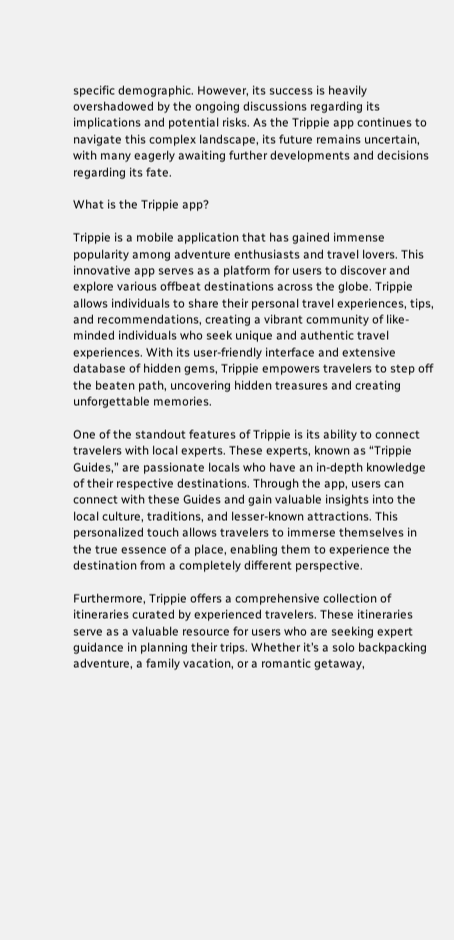specific demographic. However, its success is heavily overshadowed by the ongoing discussions regarding its implications and potential risks. As the Trippie app continues to navigate this complex landscape, its future remains uncertain, with many eagerly awaiting further developments and decisions regarding its fate.

What is the Trippie app?

Trippie is a mobile application that has gained immense popularity among adventure enthusiasts and travel lovers. This innovative app serves as a platform for users to discover and explore various offbeat destinations across the globe. Trippie allows individuals to share their personal travel experiences, tips, and recommendations, creating a vibrant community of like-minded individuals who seek unique and authentic travel experiences. With its user-friendly interface and extensive database of hidden gems, Trippie empowers travelers to step off the beaten path, uncovering hidden treasures and creating unforgettable memories.

One of the standout features of Trippie is its ability to connect travelers with local experts. These experts, known as “Trippie Guides,” are passionate locals who have an in-depth knowledge of their respective destinations. Through the app, users can connect with these Guides and gain valuable insights into the local culture, traditions, and lesser-known attractions. This personalized touch allows travelers to immerse themselves in the true essence of a place, enabling them to experience the destination from a completely different perspective.

Furthermore, Trippie offers a comprehensive collection of itineraries curated by experienced travelers. These itineraries serve as a valuable resource for users who are seeking expert guidance in planning their trips. Whether it’s a solo backpacking adventure, a family vacation, or a romantic getaway,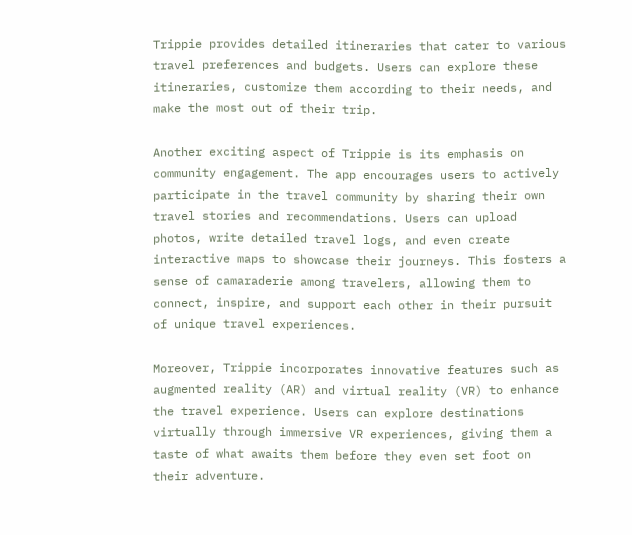Trippie provides detailed itineraries that cater to various travel preferences and budgets. Users can explore these itineraries, customize them according to their needs, and make the most out of their trip.

Another exciting aspect of Trippie is its emphasis on community engagement. The app encourages users to actively participate in the travel community by sharing their own travel stories and recommendations. Users can upload photos, write detailed travel logs, and even create interactive maps to showcase their journeys. This fosters a sense of camaraderie among travelers, allowing them to connect, inspire, and support each other in their pursuit of unique travel experiences.

Moreover, Trippie incorporates innovative features such as augmented reality (AR) and virtual reality (VR) to enhance the travel experience. Users can explore destinations virtually through immersive VR experiences, giving them a taste of what awaits them before they even set foot on their adventure.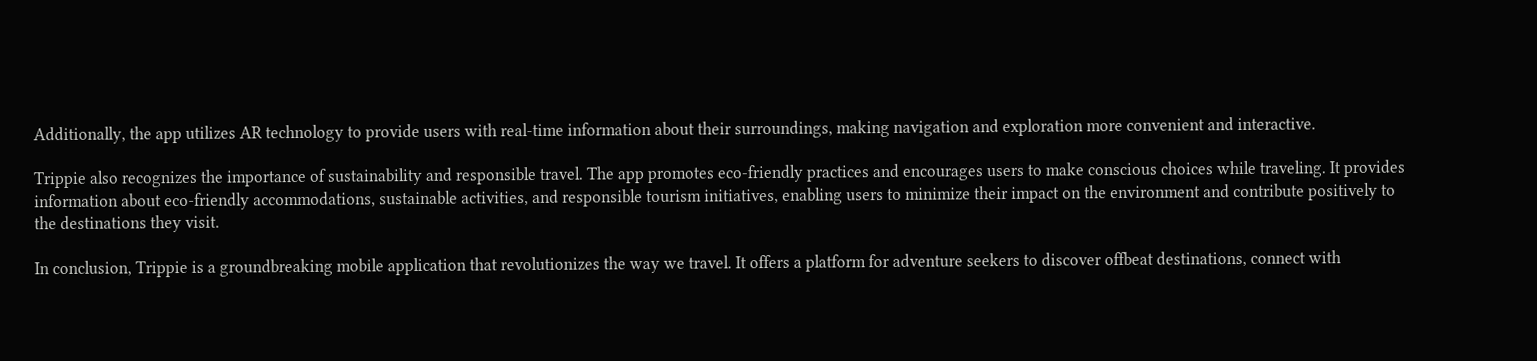Additionally, the app utilizes AR technology to provide users with real-time information about their surroundings, making navigation and exploration more convenient and interactive.

Trippie also recognizes the importance of sustainability and responsible travel. The app promotes eco-friendly practices and encourages users to make conscious choices while traveling. It provides information about eco-friendly accommodations, sustainable activities, and responsible tourism initiatives, enabling users to minimize their impact on the environment and contribute positively to the destinations they visit.

In conclusion, Trippie is a groundbreaking mobile application that revolutionizes the way we travel. It offers a platform for adventure seekers to discover offbeat destinations, connect with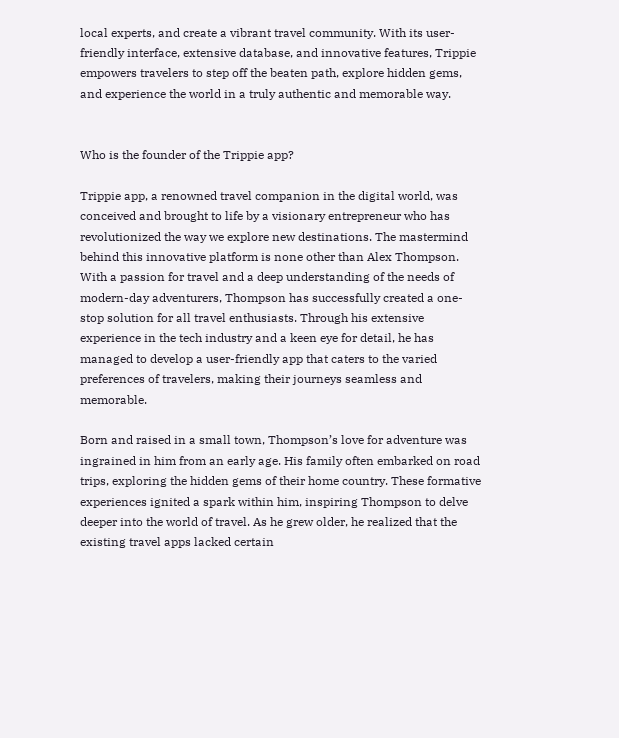local experts, and create a vibrant travel community. With its user-friendly interface, extensive database, and innovative features, Trippie empowers travelers to step off the beaten path, explore hidden gems, and experience the world in a truly authentic and memorable way.


Who is the founder of the Trippie app?

Trippie app, a renowned travel companion in the digital world, was conceived and brought to life by a visionary entrepreneur who has revolutionized the way we explore new destinations. The mastermind behind this innovative platform is none other than Alex Thompson. With a passion for travel and a deep understanding of the needs of modern-day adventurers, Thompson has successfully created a one-stop solution for all travel enthusiasts. Through his extensive experience in the tech industry and a keen eye for detail, he has managed to develop a user-friendly app that caters to the varied preferences of travelers, making their journeys seamless and memorable.

Born and raised in a small town, Thompson’s love for adventure was ingrained in him from an early age. His family often embarked on road trips, exploring the hidden gems of their home country. These formative experiences ignited a spark within him, inspiring Thompson to delve deeper into the world of travel. As he grew older, he realized that the existing travel apps lacked certain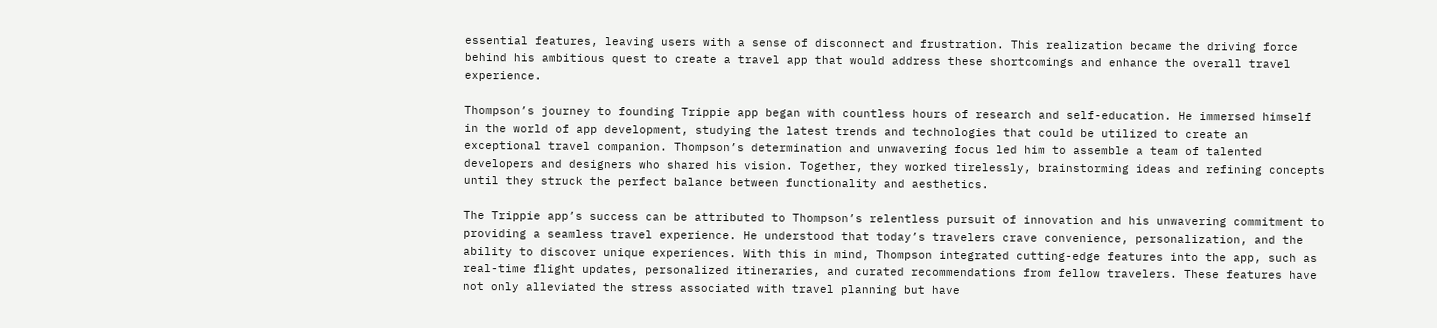essential features, leaving users with a sense of disconnect and frustration. This realization became the driving force behind his ambitious quest to create a travel app that would address these shortcomings and enhance the overall travel experience.

Thompson’s journey to founding Trippie app began with countless hours of research and self-education. He immersed himself in the world of app development, studying the latest trends and technologies that could be utilized to create an exceptional travel companion. Thompson’s determination and unwavering focus led him to assemble a team of talented developers and designers who shared his vision. Together, they worked tirelessly, brainstorming ideas and refining concepts until they struck the perfect balance between functionality and aesthetics.

The Trippie app’s success can be attributed to Thompson’s relentless pursuit of innovation and his unwavering commitment to providing a seamless travel experience. He understood that today’s travelers crave convenience, personalization, and the ability to discover unique experiences. With this in mind, Thompson integrated cutting-edge features into the app, such as real-time flight updates, personalized itineraries, and curated recommendations from fellow travelers. These features have not only alleviated the stress associated with travel planning but have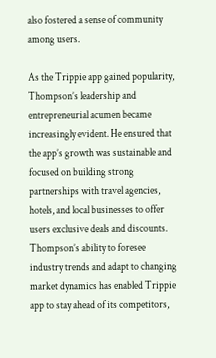also fostered a sense of community among users.

As the Trippie app gained popularity, Thompson’s leadership and entrepreneurial acumen became increasingly evident. He ensured that the app’s growth was sustainable and focused on building strong partnerships with travel agencies, hotels, and local businesses to offer users exclusive deals and discounts. Thompson’s ability to foresee industry trends and adapt to changing market dynamics has enabled Trippie app to stay ahead of its competitors,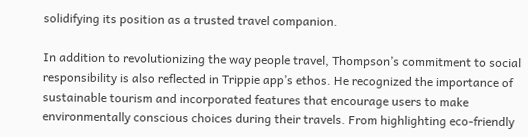solidifying its position as a trusted travel companion.

In addition to revolutionizing the way people travel, Thompson’s commitment to social responsibility is also reflected in Trippie app’s ethos. He recognized the importance of sustainable tourism and incorporated features that encourage users to make environmentally conscious choices during their travels. From highlighting eco-friendly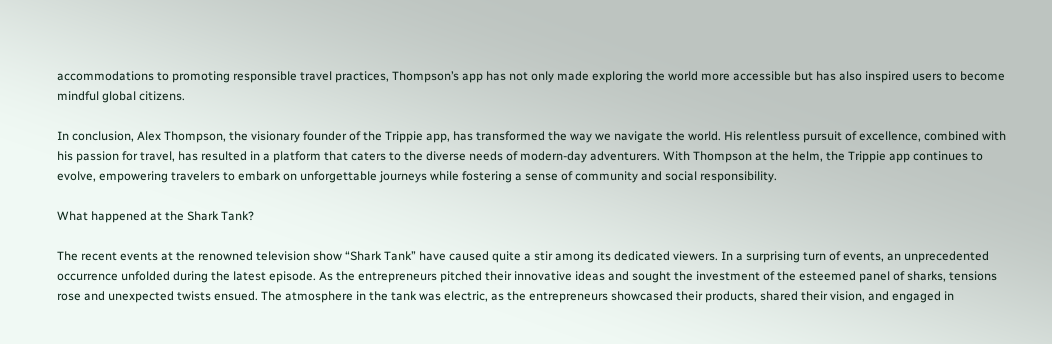accommodations to promoting responsible travel practices, Thompson’s app has not only made exploring the world more accessible but has also inspired users to become mindful global citizens.

In conclusion, Alex Thompson, the visionary founder of the Trippie app, has transformed the way we navigate the world. His relentless pursuit of excellence, combined with his passion for travel, has resulted in a platform that caters to the diverse needs of modern-day adventurers. With Thompson at the helm, the Trippie app continues to evolve, empowering travelers to embark on unforgettable journeys while fostering a sense of community and social responsibility.

What happened at the Shark Tank?

The recent events at the renowned television show “Shark Tank” have caused quite a stir among its dedicated viewers. In a surprising turn of events, an unprecedented occurrence unfolded during the latest episode. As the entrepreneurs pitched their innovative ideas and sought the investment of the esteemed panel of sharks, tensions rose and unexpected twists ensued. The atmosphere in the tank was electric, as the entrepreneurs showcased their products, shared their vision, and engaged in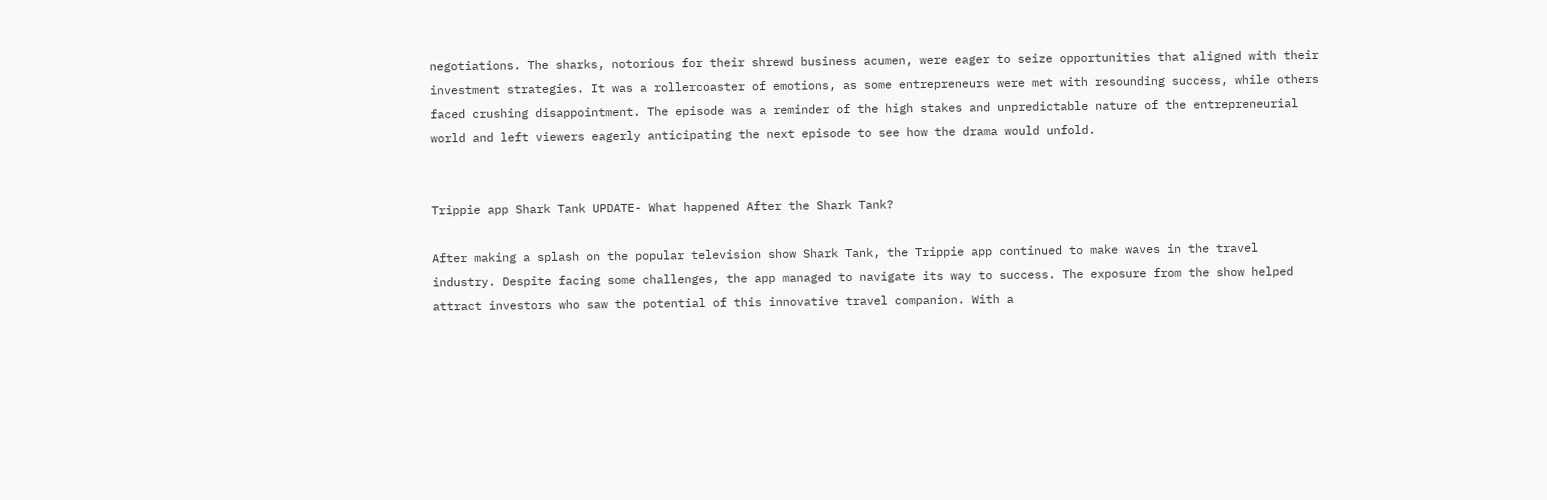negotiations. The sharks, notorious for their shrewd business acumen, were eager to seize opportunities that aligned with their investment strategies. It was a rollercoaster of emotions, as some entrepreneurs were met with resounding success, while others faced crushing disappointment. The episode was a reminder of the high stakes and unpredictable nature of the entrepreneurial world and left viewers eagerly anticipating the next episode to see how the drama would unfold.


Trippie app Shark Tank UPDATE- What happened After the Shark Tank?

After making a splash on the popular television show Shark Tank, the Trippie app continued to make waves in the travel industry. Despite facing some challenges, the app managed to navigate its way to success. The exposure from the show helped attract investors who saw the potential of this innovative travel companion. With a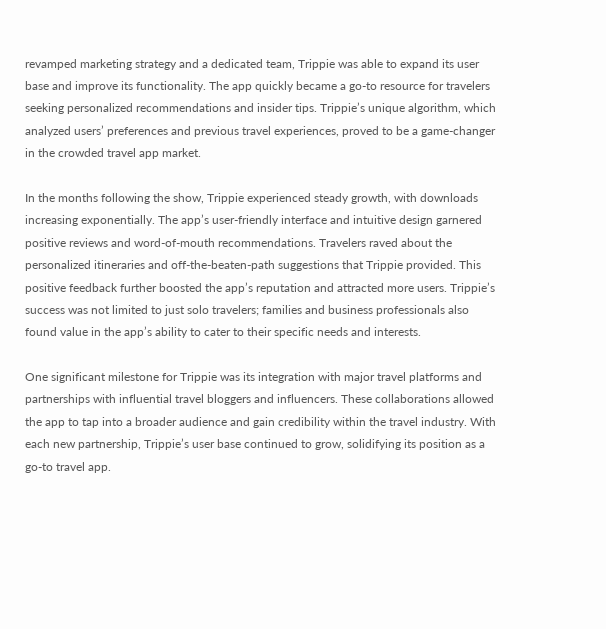revamped marketing strategy and a dedicated team, Trippie was able to expand its user base and improve its functionality. The app quickly became a go-to resource for travelers seeking personalized recommendations and insider tips. Trippie’s unique algorithm, which analyzed users’ preferences and previous travel experiences, proved to be a game-changer in the crowded travel app market.

In the months following the show, Trippie experienced steady growth, with downloads increasing exponentially. The app’s user-friendly interface and intuitive design garnered positive reviews and word-of-mouth recommendations. Travelers raved about the personalized itineraries and off-the-beaten-path suggestions that Trippie provided. This positive feedback further boosted the app’s reputation and attracted more users. Trippie’s success was not limited to just solo travelers; families and business professionals also found value in the app’s ability to cater to their specific needs and interests.

One significant milestone for Trippie was its integration with major travel platforms and partnerships with influential travel bloggers and influencers. These collaborations allowed the app to tap into a broader audience and gain credibility within the travel industry. With each new partnership, Trippie’s user base continued to grow, solidifying its position as a go-to travel app.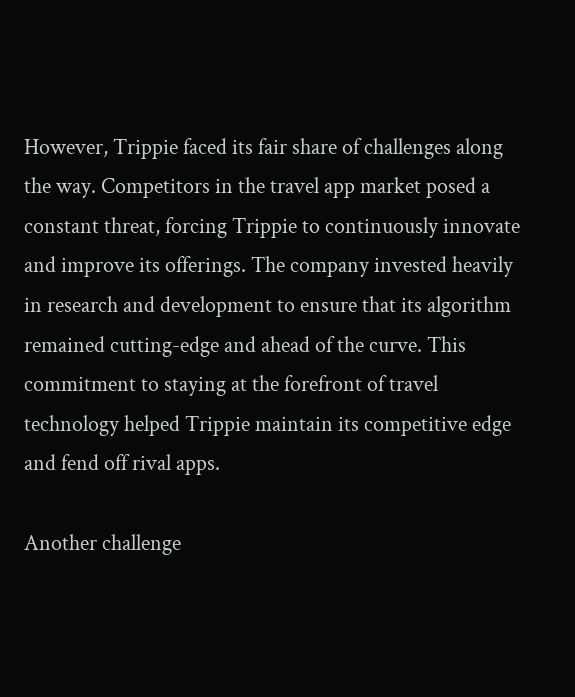However, Trippie faced its fair share of challenges along the way. Competitors in the travel app market posed a constant threat, forcing Trippie to continuously innovate and improve its offerings. The company invested heavily in research and development to ensure that its algorithm remained cutting-edge and ahead of the curve. This commitment to staying at the forefront of travel technology helped Trippie maintain its competitive edge and fend off rival apps.

Another challenge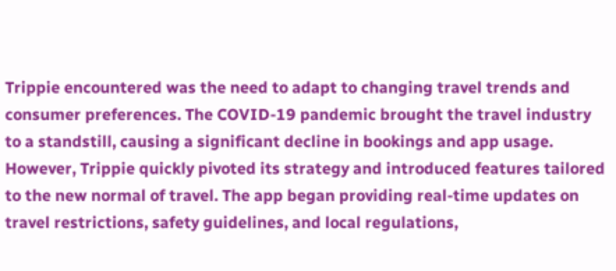Trippie encountered was the need to adapt to changing travel trends and consumer preferences. The COVID-19 pandemic brought the travel industry to a standstill, causing a significant decline in bookings and app usage. However, Trippie quickly pivoted its strategy and introduced features tailored to the new normal of travel. The app began providing real-time updates on travel restrictions, safety guidelines, and local regulations,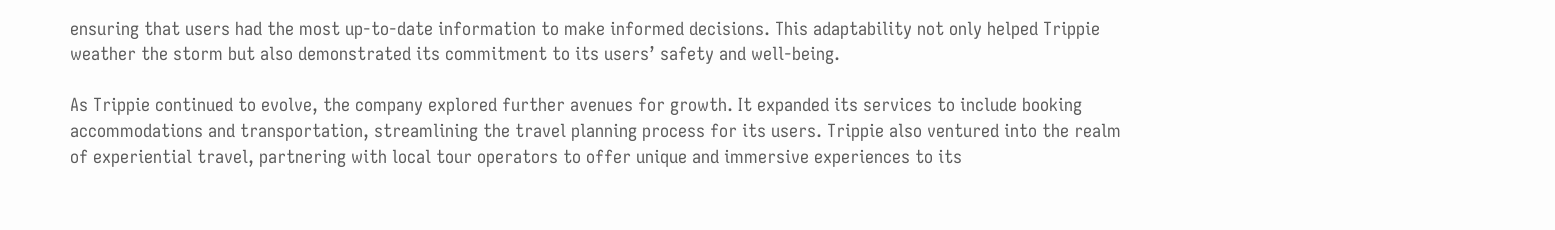ensuring that users had the most up-to-date information to make informed decisions. This adaptability not only helped Trippie weather the storm but also demonstrated its commitment to its users’ safety and well-being.

As Trippie continued to evolve, the company explored further avenues for growth. It expanded its services to include booking accommodations and transportation, streamlining the travel planning process for its users. Trippie also ventured into the realm of experiential travel, partnering with local tour operators to offer unique and immersive experiences to its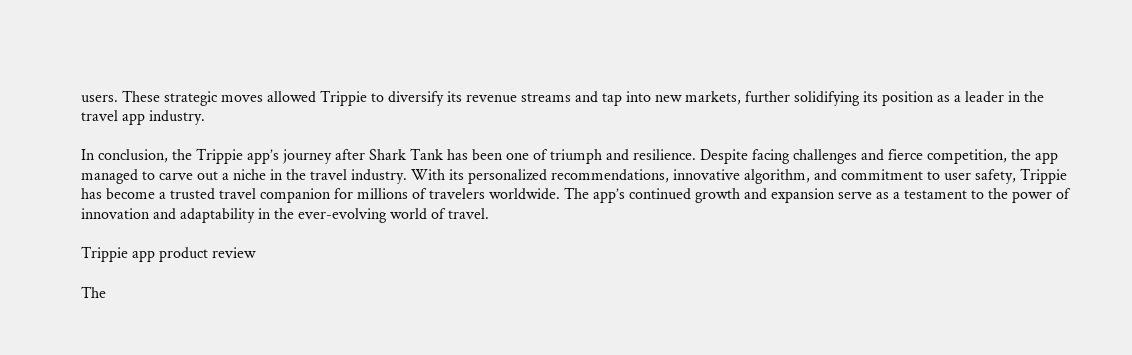users. These strategic moves allowed Trippie to diversify its revenue streams and tap into new markets, further solidifying its position as a leader in the travel app industry.

In conclusion, the Trippie app’s journey after Shark Tank has been one of triumph and resilience. Despite facing challenges and fierce competition, the app managed to carve out a niche in the travel industry. With its personalized recommendations, innovative algorithm, and commitment to user safety, Trippie has become a trusted travel companion for millions of travelers worldwide. The app’s continued growth and expansion serve as a testament to the power of innovation and adaptability in the ever-evolving world of travel.

Trippie app product review

The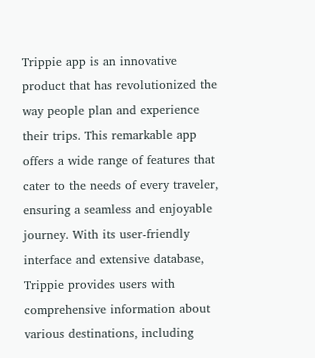Trippie app is an innovative product that has revolutionized the way people plan and experience their trips. This remarkable app offers a wide range of features that cater to the needs of every traveler, ensuring a seamless and enjoyable journey. With its user-friendly interface and extensive database, Trippie provides users with comprehensive information about various destinations, including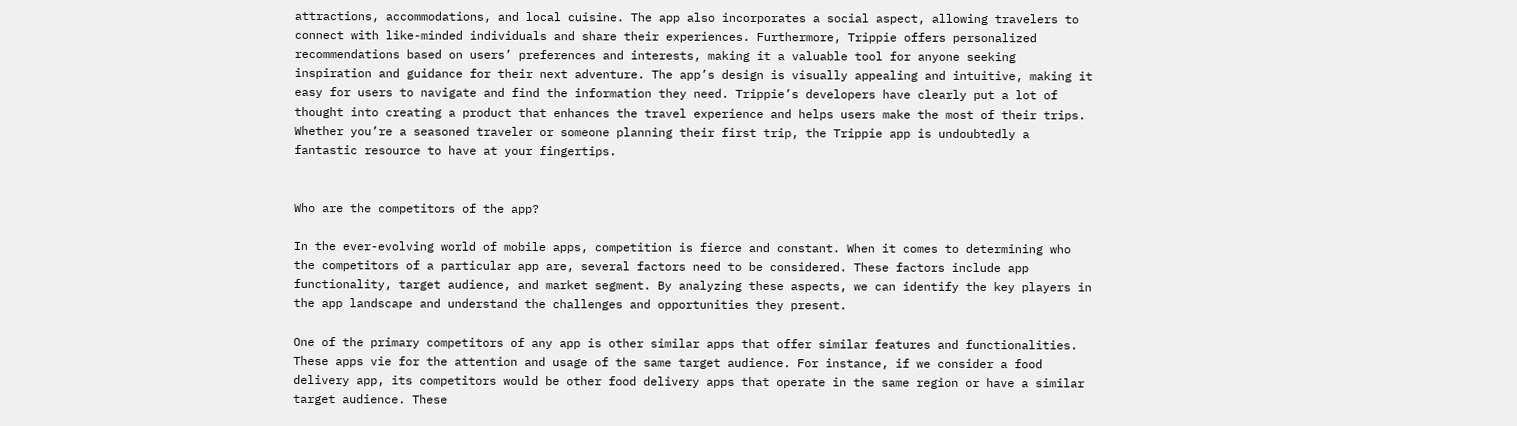attractions, accommodations, and local cuisine. The app also incorporates a social aspect, allowing travelers to connect with like-minded individuals and share their experiences. Furthermore, Trippie offers personalized recommendations based on users’ preferences and interests, making it a valuable tool for anyone seeking inspiration and guidance for their next adventure. The app’s design is visually appealing and intuitive, making it easy for users to navigate and find the information they need. Trippie’s developers have clearly put a lot of thought into creating a product that enhances the travel experience and helps users make the most of their trips. Whether you’re a seasoned traveler or someone planning their first trip, the Trippie app is undoubtedly a fantastic resource to have at your fingertips.


Who are the competitors of the app?

In the ever-evolving world of mobile apps, competition is fierce and constant. When it comes to determining who the competitors of a particular app are, several factors need to be considered. These factors include app functionality, target audience, and market segment. By analyzing these aspects, we can identify the key players in the app landscape and understand the challenges and opportunities they present.

One of the primary competitors of any app is other similar apps that offer similar features and functionalities. These apps vie for the attention and usage of the same target audience. For instance, if we consider a food delivery app, its competitors would be other food delivery apps that operate in the same region or have a similar target audience. These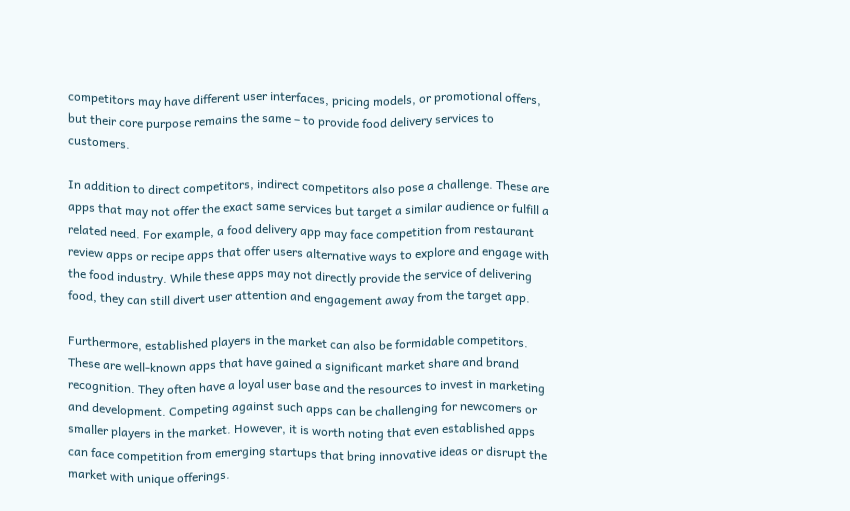competitors may have different user interfaces, pricing models, or promotional offers, but their core purpose remains the same – to provide food delivery services to customers.

In addition to direct competitors, indirect competitors also pose a challenge. These are apps that may not offer the exact same services but target a similar audience or fulfill a related need. For example, a food delivery app may face competition from restaurant review apps or recipe apps that offer users alternative ways to explore and engage with the food industry. While these apps may not directly provide the service of delivering food, they can still divert user attention and engagement away from the target app.

Furthermore, established players in the market can also be formidable competitors. These are well-known apps that have gained a significant market share and brand recognition. They often have a loyal user base and the resources to invest in marketing and development. Competing against such apps can be challenging for newcomers or smaller players in the market. However, it is worth noting that even established apps can face competition from emerging startups that bring innovative ideas or disrupt the market with unique offerings.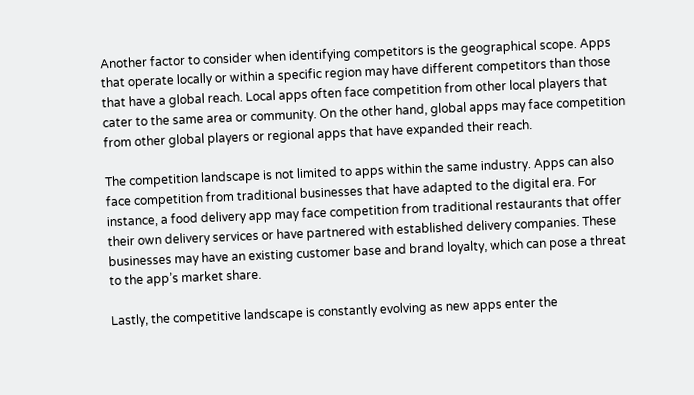Another factor to consider when identifying competitors is the geographical scope. Apps that operate locally or within a specific region may have different competitors than those that have a global reach. Local apps often face competition from other local players that cater to the same area or community. On the other hand, global apps may face competition from other global players or regional apps that have expanded their reach.

The competition landscape is not limited to apps within the same industry. Apps can also face competition from traditional businesses that have adapted to the digital era. For instance, a food delivery app may face competition from traditional restaurants that offer their own delivery services or have partnered with established delivery companies. These businesses may have an existing customer base and brand loyalty, which can pose a threat to the app’s market share.

Lastly, the competitive landscape is constantly evolving as new apps enter the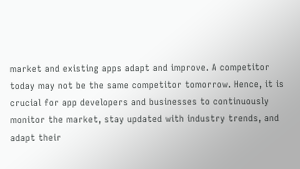market and existing apps adapt and improve. A competitor today may not be the same competitor tomorrow. Hence, it is crucial for app developers and businesses to continuously monitor the market, stay updated with industry trends, and adapt their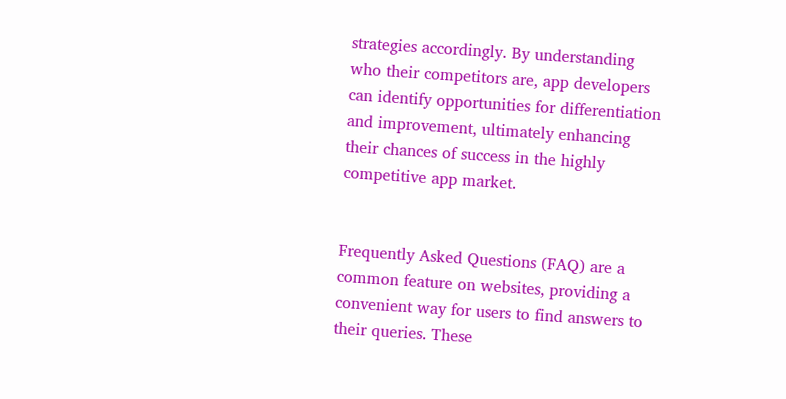strategies accordingly. By understanding who their competitors are, app developers can identify opportunities for differentiation and improvement, ultimately enhancing their chances of success in the highly competitive app market.


Frequently Asked Questions (FAQ) are a common feature on websites, providing a convenient way for users to find answers to their queries. These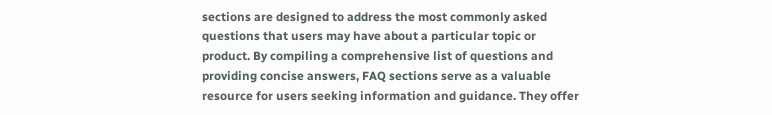sections are designed to address the most commonly asked questions that users may have about a particular topic or product. By compiling a comprehensive list of questions and providing concise answers, FAQ sections serve as a valuable resource for users seeking information and guidance. They offer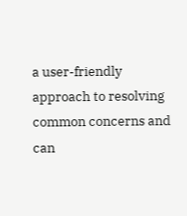a user-friendly approach to resolving common concerns and can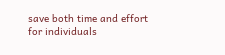save both time and effort for individuals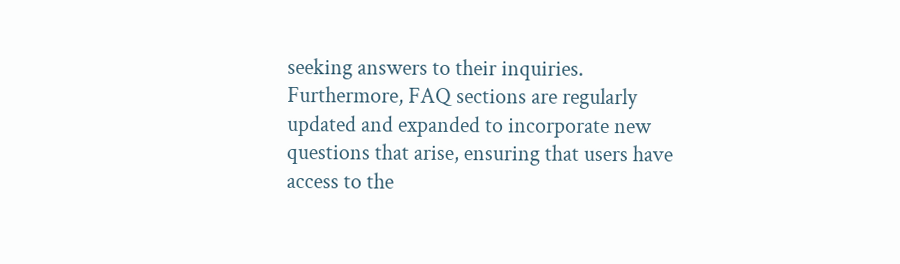seeking answers to their inquiries. Furthermore, FAQ sections are regularly updated and expanded to incorporate new questions that arise, ensuring that users have access to the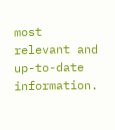most relevant and up-to-date information.